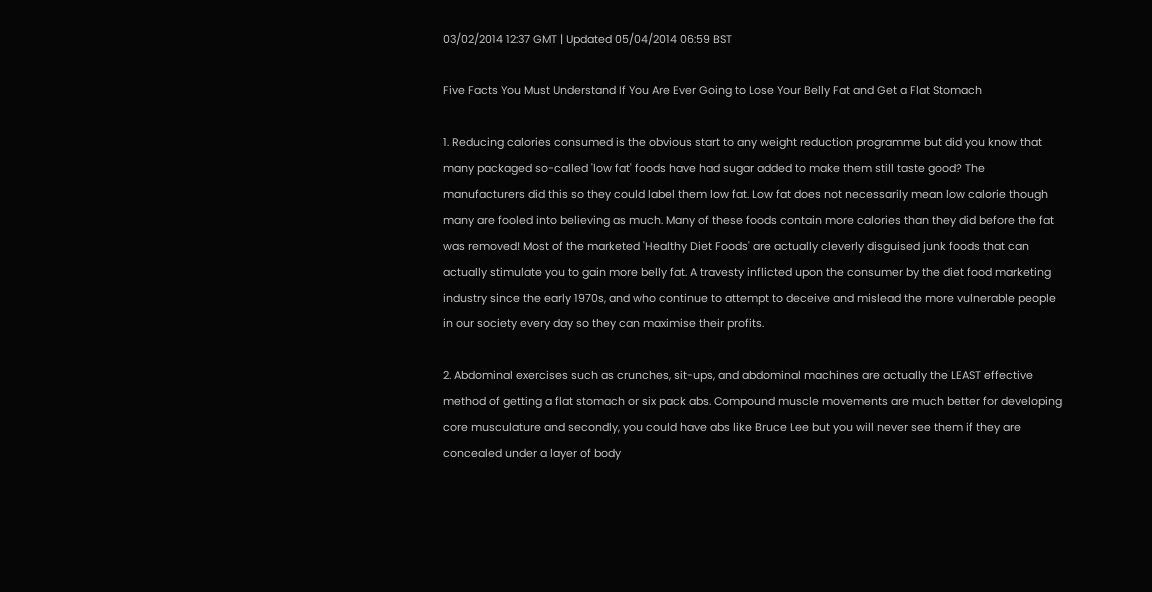03/02/2014 12:37 GMT | Updated 05/04/2014 06:59 BST

Five Facts You Must Understand If You Are Ever Going to Lose Your Belly Fat and Get a Flat Stomach

1. Reducing calories consumed is the obvious start to any weight reduction programme but did you know that many packaged so-called 'low fat' foods have had sugar added to make them still taste good? The manufacturers did this so they could label them low fat. Low fat does not necessarily mean low calorie though many are fooled into believing as much. Many of these foods contain more calories than they did before the fat was removed! Most of the marketed 'Healthy Diet Foods' are actually cleverly disguised junk foods that can actually stimulate you to gain more belly fat. A travesty inflicted upon the consumer by the diet food marketing industry since the early 1970s, and who continue to attempt to deceive and mislead the more vulnerable people in our society every day so they can maximise their profits.

2. Abdominal exercises such as crunches, sit-ups, and abdominal machines are actually the LEAST effective method of getting a flat stomach or six pack abs. Compound muscle movements are much better for developing core musculature and secondly, you could have abs like Bruce Lee but you will never see them if they are concealed under a layer of body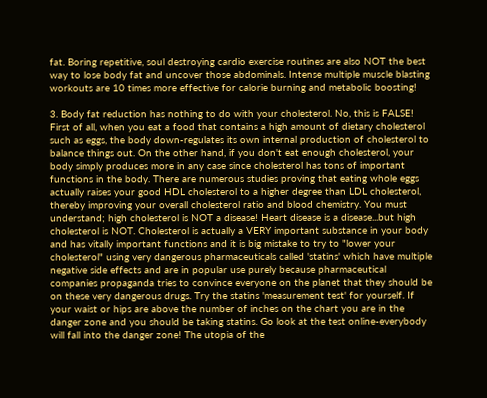fat. Boring repetitive, soul destroying cardio exercise routines are also NOT the best way to lose body fat and uncover those abdominals. Intense multiple muscle blasting workouts are 10 times more effective for calorie burning and metabolic boosting!

3. Body fat reduction has nothing to do with your cholesterol. No, this is FALSE! First of all, when you eat a food that contains a high amount of dietary cholesterol such as eggs, the body down-regulates its own internal production of cholesterol to balance things out. On the other hand, if you don't eat enough cholesterol, your body simply produces more in any case since cholesterol has tons of important functions in the body. There are numerous studies proving that eating whole eggs actually raises your good HDL cholesterol to a higher degree than LDL cholesterol, thereby improving your overall cholesterol ratio and blood chemistry. You must understand; high cholesterol is NOT a disease! Heart disease is a disease...but high cholesterol is NOT. Cholesterol is actually a VERY important substance in your body and has vitally important functions and it is big mistake to try to "lower your cholesterol" using very dangerous pharmaceuticals called 'statins' which have multiple negative side effects and are in popular use purely because pharmaceutical companies propaganda tries to convince everyone on the planet that they should be on these very dangerous drugs. Try the statins 'measurement test' for yourself. If your waist or hips are above the number of inches on the chart you are in the danger zone and you should be taking statins. Go look at the test online-everybody will fall into the danger zone! The utopia of the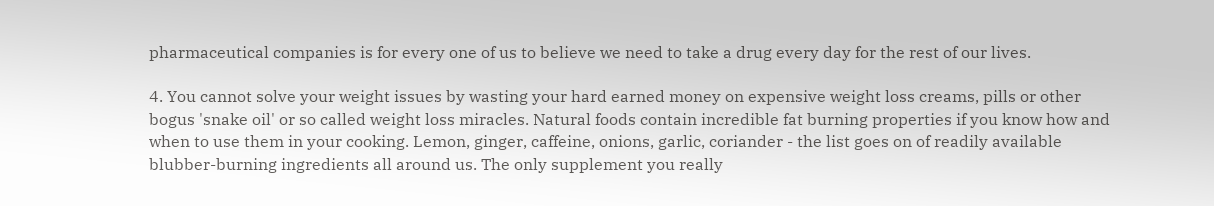pharmaceutical companies is for every one of us to believe we need to take a drug every day for the rest of our lives.

4. You cannot solve your weight issues by wasting your hard earned money on expensive weight loss creams, pills or other bogus 'snake oil' or so called weight loss miracles. Natural foods contain incredible fat burning properties if you know how and when to use them in your cooking. Lemon, ginger, caffeine, onions, garlic, coriander - the list goes on of readily available blubber-burning ingredients all around us. The only supplement you really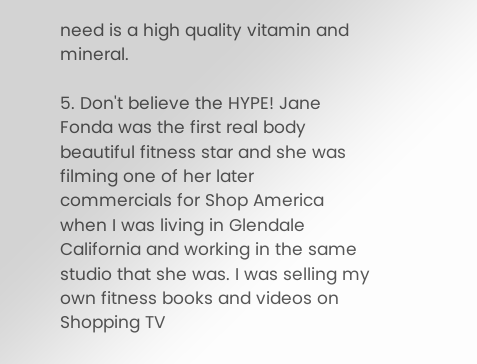need is a high quality vitamin and mineral.

5. Don't believe the HYPE! Jane Fonda was the first real body beautiful fitness star and she was filming one of her later commercials for Shop America when I was living in Glendale California and working in the same studio that she was. I was selling my own fitness books and videos on Shopping TV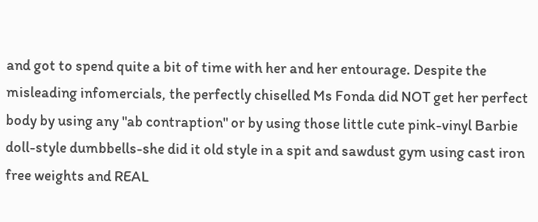and got to spend quite a bit of time with her and her entourage. Despite the misleading infomercials, the perfectly chiselled Ms Fonda did NOT get her perfect body by using any "ab contraption" or by using those little cute pink-vinyl Barbie doll-style dumbbells-she did it old style in a spit and sawdust gym using cast iron free weights and REAL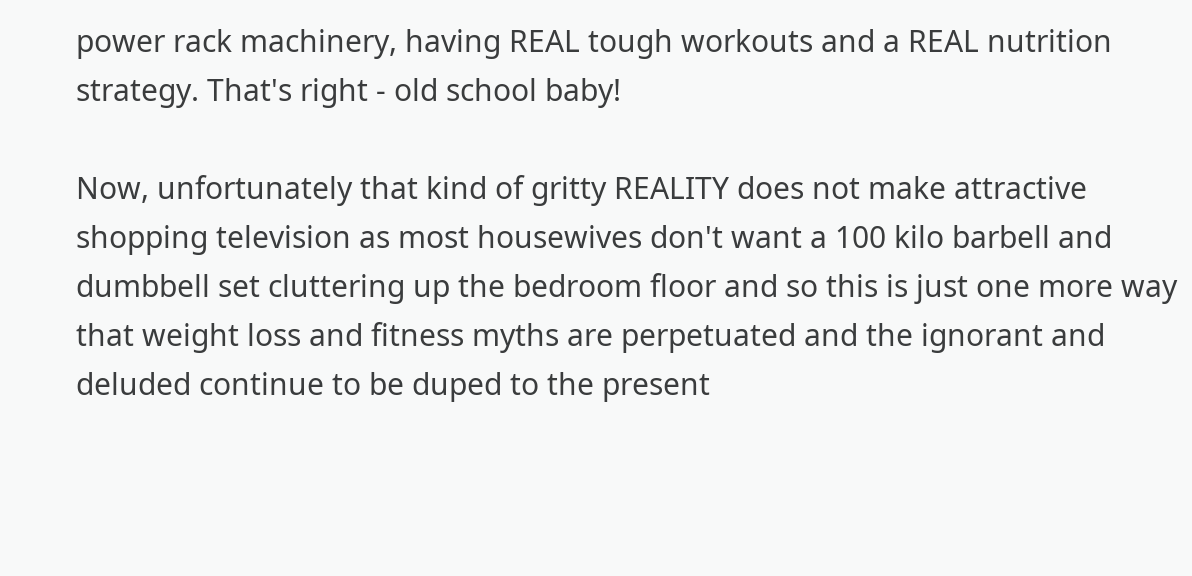power rack machinery, having REAL tough workouts and a REAL nutrition strategy. That's right - old school baby!

Now, unfortunately that kind of gritty REALITY does not make attractive shopping television as most housewives don't want a 100 kilo barbell and dumbbell set cluttering up the bedroom floor and so this is just one more way that weight loss and fitness myths are perpetuated and the ignorant and deluded continue to be duped to the present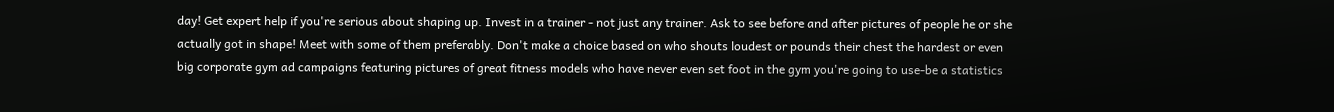day! Get expert help if you're serious about shaping up. Invest in a trainer - not just any trainer. Ask to see before and after pictures of people he or she actually got in shape! Meet with some of them preferably. Don't make a choice based on who shouts loudest or pounds their chest the hardest or even big corporate gym ad campaigns featuring pictures of great fitness models who have never even set foot in the gym you're going to use-be a statistics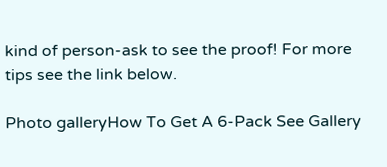kind of person-ask to see the proof! For more tips see the link below.

Photo galleryHow To Get A 6-Pack See Gallery